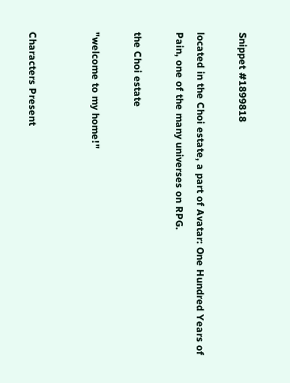Snippet #1899818

located in the Choi estate, a part of Avatar: One Hundred Years of Pain, one of the many universes on RPG.

the Choi estate

"welcome to my home!"


Characters Present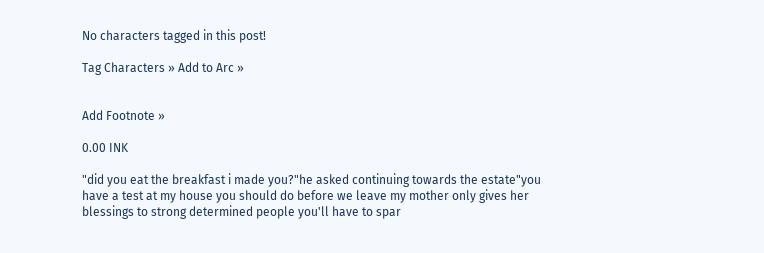No characters tagged in this post!

Tag Characters » Add to Arc »


Add Footnote »

0.00 INK

"did you eat the breakfast i made you?"he asked continuing towards the estate"you have a test at my house you should do before we leave my mother only gives her blessings to strong determined people you'll have to spar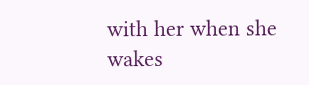with her when she wakes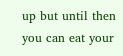up but until then you can eat your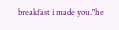breakfast i made you."he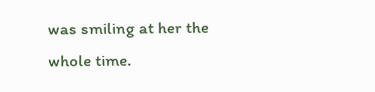was smiling at her the whole time.